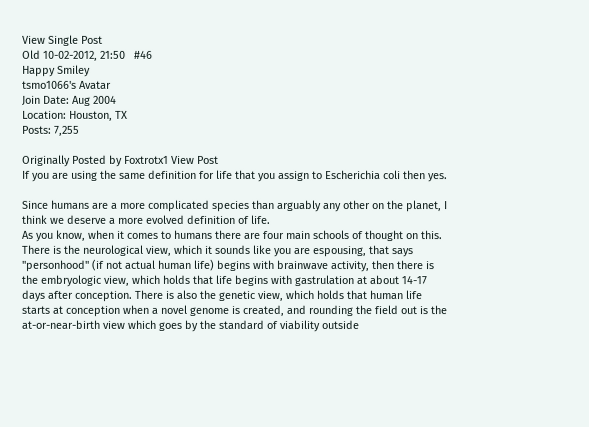View Single Post
Old 10-02-2012, 21:50   #46
Happy Smiley
tsmo1066's Avatar
Join Date: Aug 2004
Location: Houston, TX
Posts: 7,255

Originally Posted by Foxtrotx1 View Post
If you are using the same definition for life that you assign to Escherichia coli then yes.

Since humans are a more complicated species than arguably any other on the planet, I think we deserve a more evolved definition of life.
As you know, when it comes to humans there are four main schools of thought on this. There is the neurological view, which it sounds like you are espousing, that says "personhood" (if not actual human life) begins with brainwave activity, then there is the embryologic view, which holds that life begins with gastrulation at about 14-17 days after conception. There is also the genetic view, which holds that human life starts at conception when a novel genome is created, and rounding the field out is the at-or-near-birth view which goes by the standard of viability outside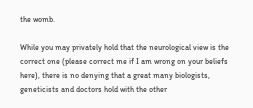the womb.

While you may privately hold that the neurological view is the correct one (please correct me if I am wrong on your beliefs here), there is no denying that a great many biologists, geneticists and doctors hold with the other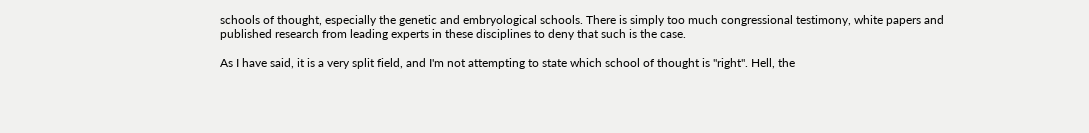schools of thought, especially the genetic and embryological schools. There is simply too much congressional testimony, white papers and published research from leading experts in these disciplines to deny that such is the case.

As I have said, it is a very split field, and I'm not attempting to state which school of thought is "right". Hell, the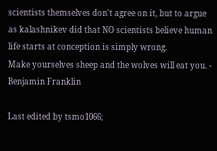scientists themselves don't agree on it, but to argue as kalashnikev did that NO scientists believe human life starts at conception is simply wrong.
Make yourselves sheep and the wolves will eat you. - Benjamin Franklin

Last edited by tsmo1066;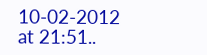10-02-2012 at 21:51..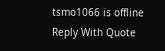tsmo1066 is offline   Reply With Quote